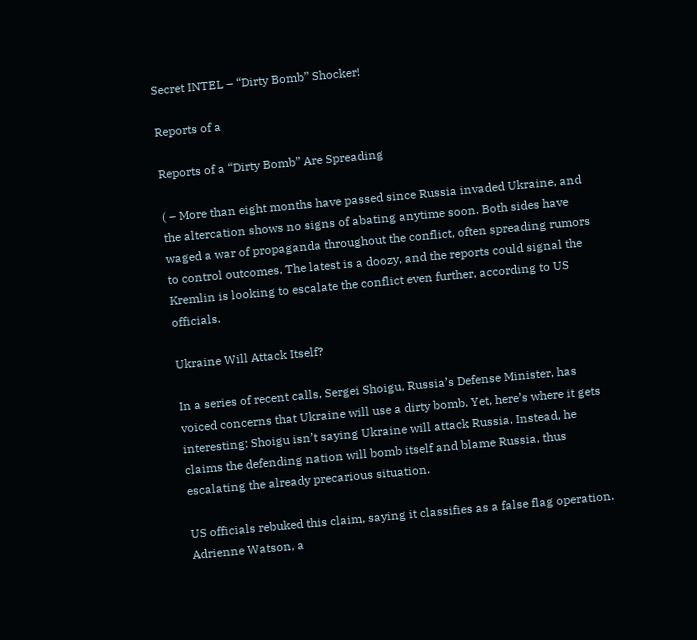Secret INTEL – “Dirty Bomb” Shocker!

Reports of a

Reports of a “Dirty Bomb” Are Spreading

( – More than eight months have passed since Russia invaded Ukraine, and the altercation shows no signs of abating anytime soon. Both sides have waged a war of propaganda throughout the conflict, often spreading rumors to control outcomes. The latest is a doozy, and the reports could signal the Kremlin is looking to escalate the conflict even further, according to US officials.

Ukraine Will Attack Itself?

In a series of recent calls, Sergei Shoigu, Russia’s Defense Minister, has voiced concerns that Ukraine will use a dirty bomb. Yet, here’s where it gets interesting: Shoigu isn’t saying Ukraine will attack Russia. Instead, he claims the defending nation will bomb itself and blame Russia, thus escalating the already precarious situation.

US officials rebuked this claim, saying it classifies as a false flag operation. Adrienne Watson, a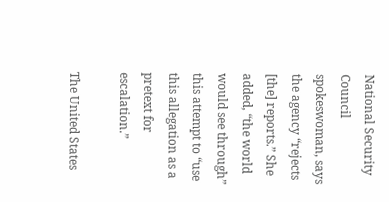National Security Council spokeswoman, says the agency “rejects [the] reports.” She added, “the world would see through” this attempt to “use this allegation as a pretext for escalation.”

The United States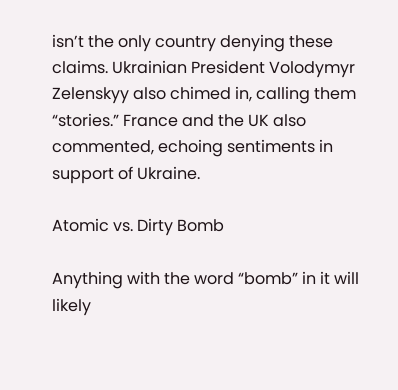isn’t the only country denying these claims. Ukrainian President Volodymyr Zelenskyy also chimed in, calling them “stories.” France and the UK also commented, echoing sentiments in support of Ukraine.

Atomic vs. Dirty Bomb

Anything with the word “bomb” in it will likely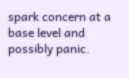spark concern at a base level and possibly panic.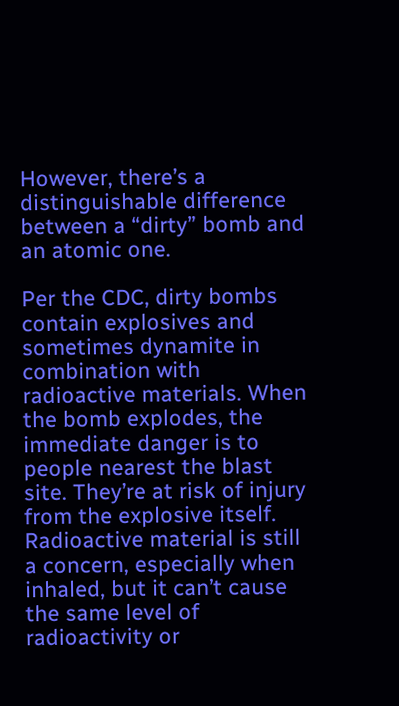However, there’s a distinguishable difference between a “dirty” bomb and an atomic one.

Per the CDC, dirty bombs contain explosives and sometimes dynamite in combination with radioactive materials. When the bomb explodes, the immediate danger is to people nearest the blast site. They’re at risk of injury from the explosive itself. Radioactive material is still a concern, especially when inhaled, but it can’t cause the same level of radioactivity or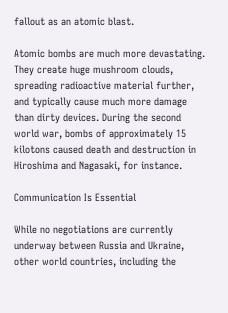fallout as an atomic blast.

Atomic bombs are much more devastating. They create huge mushroom clouds, spreading radioactive material further, and typically cause much more damage than dirty devices. During the second world war, bombs of approximately 15 kilotons caused death and destruction in Hiroshima and Nagasaki, for instance.

Communication Is Essential

While no negotiations are currently underway between Russia and Ukraine, other world countries, including the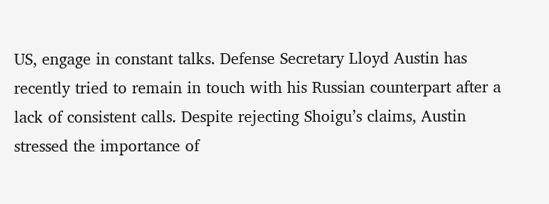US, engage in constant talks. Defense Secretary Lloyd Austin has recently tried to remain in touch with his Russian counterpart after a lack of consistent calls. Despite rejecting Shoigu’s claims, Austin stressed the importance of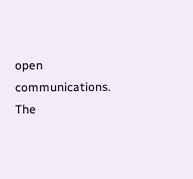open communications. The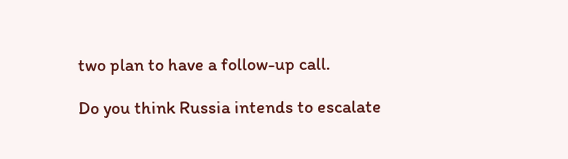two plan to have a follow-up call.

Do you think Russia intends to escalate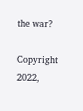the war?

Copyright 2022,